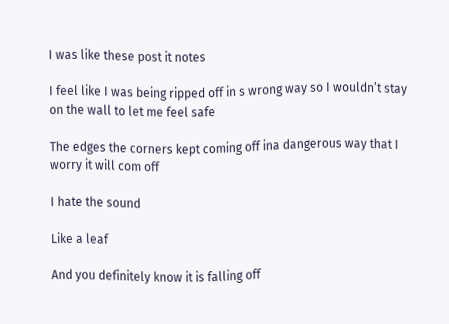I was like these post it notes

I feel like I was being ripped off in s wrong way so I wouldn’t stay on the wall to let me feel safe

The edges the corners kept coming off ina dangerous way that I worry it will com off

I hate the sound

Like a leaf

And you definitely know it is falling off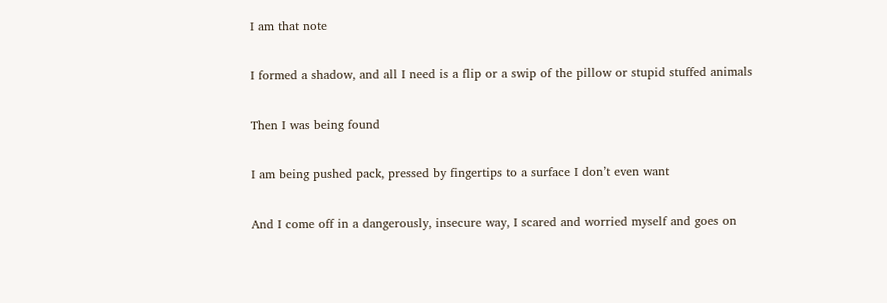I am that note

I formed a shadow, and all I need is a flip or a swip of the pillow or stupid stuffed animals

Then I was being found

I am being pushed pack, pressed by fingertips to a surface I don’t even want

And I come off in a dangerously, insecure way, I scared and worried myself and goes on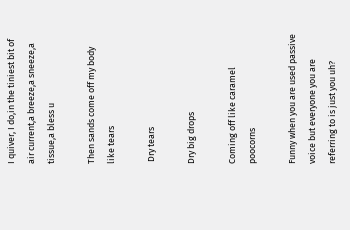I quiver, I do,in the tiniest bit of air current,a breeze,a sneeze,a tissue,a bless u

Then sands come off my body like tears

 Dry tears

Dry big drops

Coming off like caramel poocorns

Funny when you are used passive voice but everyone you are referring to is just you uh?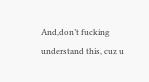And,don’t fucking understand this, cuz u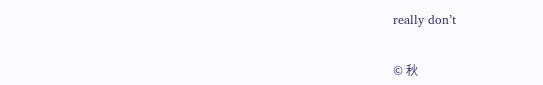really don’t


© 秋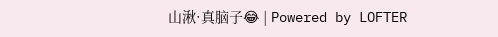山湫·真脑子😂 | Powered by LOFTER